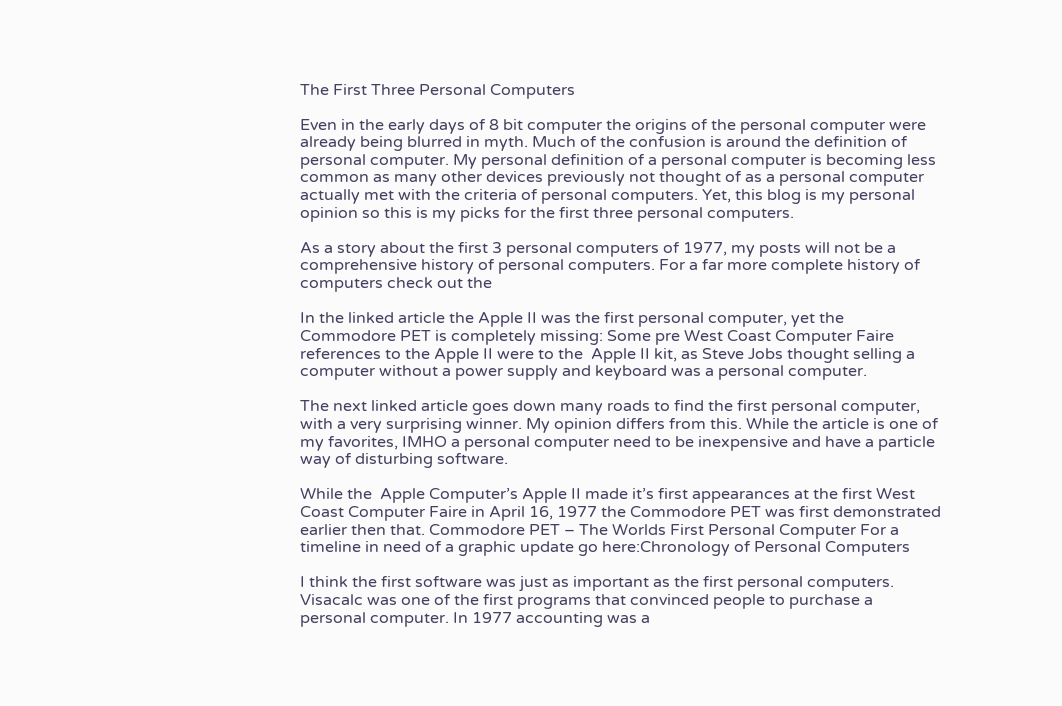The First Three Personal Computers

Even in the early days of 8 bit computer the origins of the personal computer were already being blurred in myth. Much of the confusion is around the definition of personal computer. My personal definition of a personal computer is becoming less common as many other devices previously not thought of as a personal computer actually met with the criteria of personal computers. Yet, this blog is my personal opinion so this is my picks for the first three personal computers.

As a story about the first 3 personal computers of 1977, my posts will not be a comprehensive history of personal computers. For a far more complete history of computers check out the

In the linked article the Apple II was the first personal computer, yet the Commodore PET is completely missing: Some pre West Coast Computer Faire references to the Apple II were to the  Apple II kit, as Steve Jobs thought selling a computer without a power supply and keyboard was a personal computer.

The next linked article goes down many roads to find the first personal computer, with a very surprising winner. My opinion differs from this. While the article is one of my favorites, IMHO a personal computer need to be inexpensive and have a particle way of disturbing software.

While the  Apple Computer’s Apple II made it’s first appearances at the first West Coast Computer Faire in April 16, 1977 the Commodore PET was first demonstrated earlier then that. Commodore PET – The Worlds First Personal Computer For a timeline in need of a graphic update go here:Chronology of Personal Computers

I think the first software was just as important as the first personal computers. Visacalc was one of the first programs that convinced people to purchase a personal computer. In 1977 accounting was a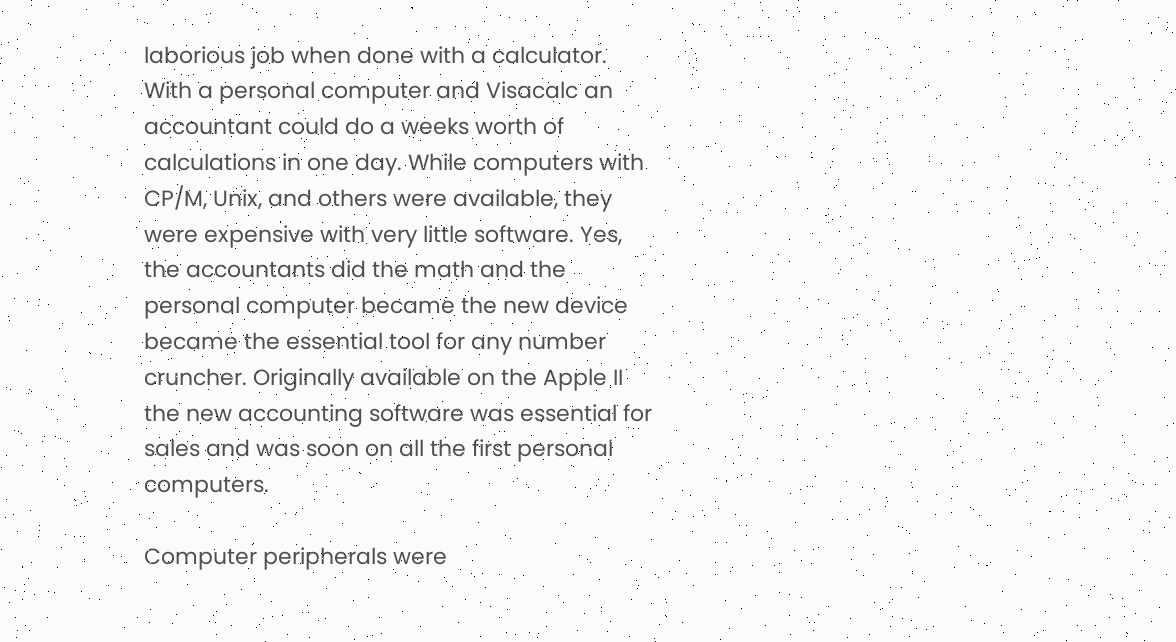laborious job when done with a calculator. With a personal computer and Visacalc an accountant could do a weeks worth of calculations in one day. While computers with CP/M, Unix, and others were available, they were expensive with very little software. Yes, the accountants did the math and the personal computer became the new device became the essential tool for any number cruncher. Originally available on the Apple II the new accounting software was essential for sales and was soon on all the first personal computers.

Computer peripherals were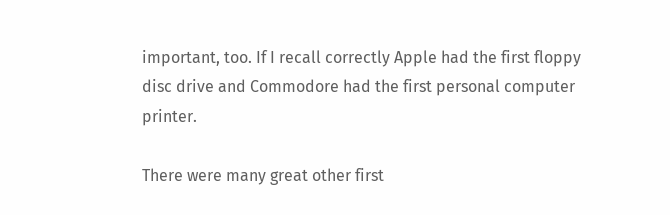important, too. If I recall correctly Apple had the first floppy disc drive and Commodore had the first personal computer printer.

There were many great other first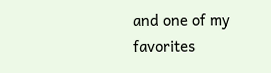and one of my favorites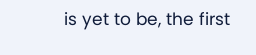is yet to be, the first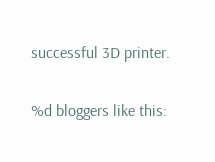successful 3D printer.

%d bloggers like this: